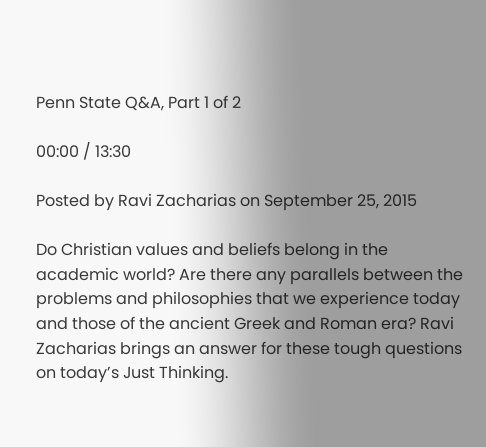Penn State Q&A, Part 1 of 2

00:00 / 13:30

Posted by Ravi Zacharias on September 25, 2015

Do Christian values and beliefs belong in the academic world? Are there any parallels between the problems and philosophies that we experience today and those of the ancient Greek and Roman era? Ravi Zacharias brings an answer for these tough questions on today’s Just Thinking.